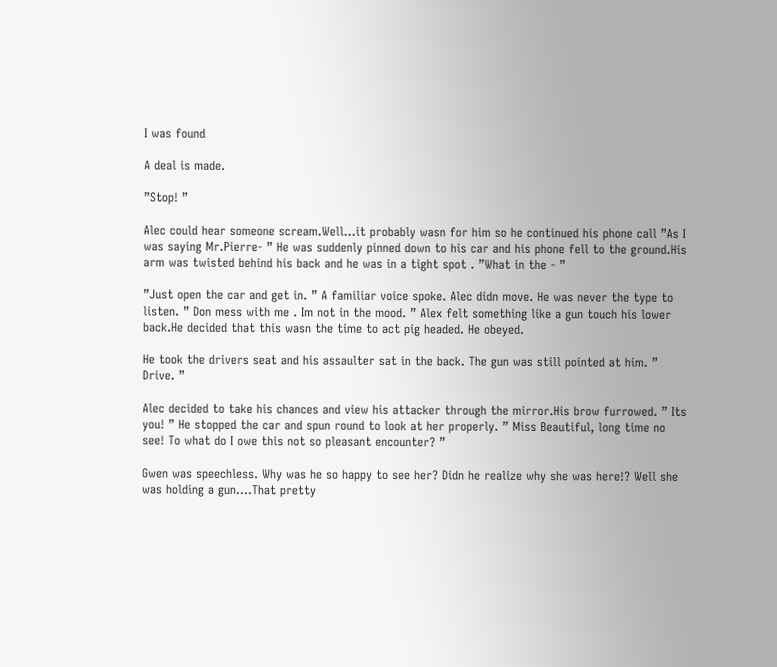I was found

A deal is made.

”Stop! ”

Alec could hear someone scream.Well…it probably wasn for him so he continued his phone call ”As I was saying Mr.Pierre- ” He was suddenly pinned down to his car and his phone fell to the ground.His arm was twisted behind his back and he was in a tight spot . ”What in the - ”

”Just open the car and get in. ” A familiar voice spoke. Alec didn move. He was never the type to listen. ” Don mess with me . Im not in the mood. ” Alex felt something like a gun touch his lower back.He decided that this wasn the time to act pig headed. He obeyed.

He took the drivers seat and his assaulter sat in the back. The gun was still pointed at him. ” Drive. ”

Alec decided to take his chances and view his attacker through the mirror.His brow furrowed. ” Its you! ” He stopped the car and spun round to look at her properly. ” Miss Beautiful, long time no see! To what do I owe this not so pleasant encounter? ”

Gwen was speechless. Why was he so happy to see her? Didn he realize why she was here!? Well she was holding a gun….That pretty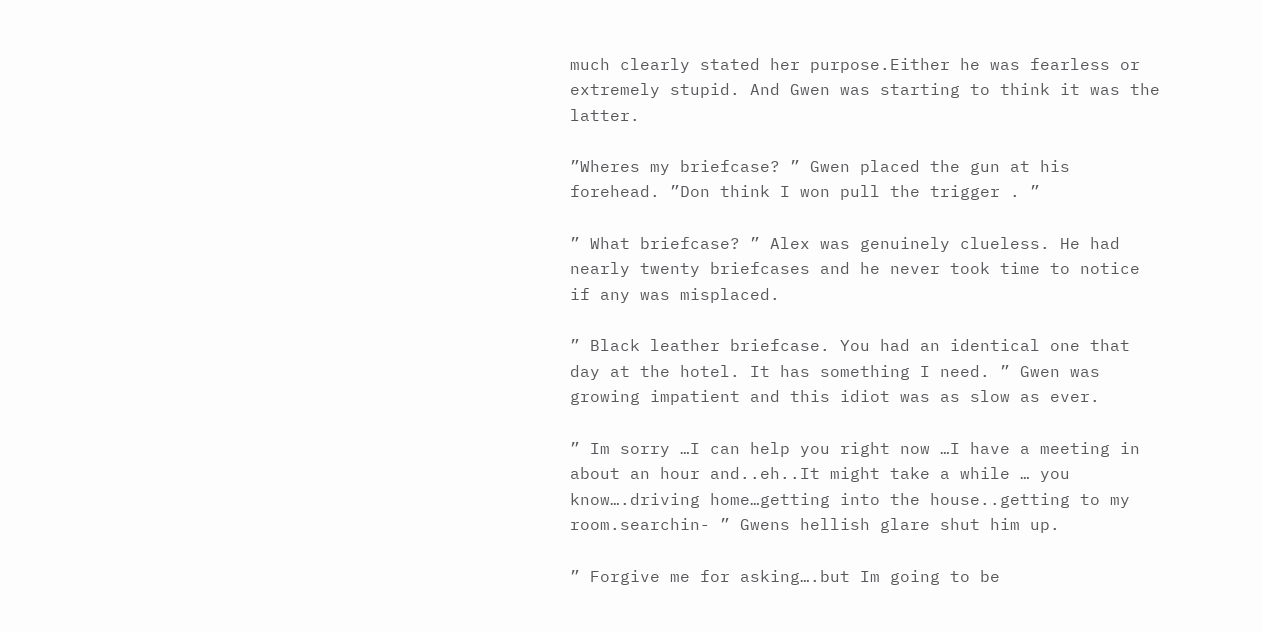much clearly stated her purpose.Either he was fearless or extremely stupid. And Gwen was starting to think it was the latter.

”Wheres my briefcase? ” Gwen placed the gun at his forehead. ”Don think I won pull the trigger . ”

” What briefcase? ” Alex was genuinely clueless. He had nearly twenty briefcases and he never took time to notice if any was misplaced.

” Black leather briefcase. You had an identical one that day at the hotel. It has something I need. ” Gwen was growing impatient and this idiot was as slow as ever.

” Im sorry …I can help you right now …I have a meeting in about an hour and..eh..It might take a while … you know….driving home…getting into the house..getting to my room.searchin- ” Gwens hellish glare shut him up.

” Forgive me for asking….but Im going to be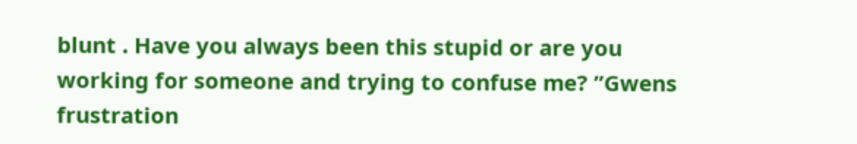blunt . Have you always been this stupid or are you working for someone and trying to confuse me? ”Gwens frustration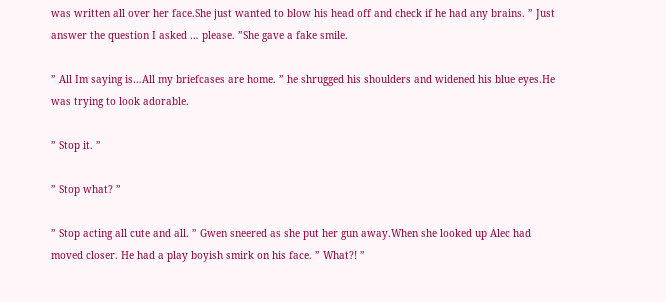was written all over her face.She just wanted to blow his head off and check if he had any brains. ” Just answer the question I asked … please. ”She gave a fake smile.

” All Im saying is…All my briefcases are home. ” he shrugged his shoulders and widened his blue eyes.He was trying to look adorable.

” Stop it. ”

” Stop what? ”

” Stop acting all cute and all. ” Gwen sneered as she put her gun away.When she looked up Alec had moved closer. He had a play boyish smirk on his face. ” What?! ”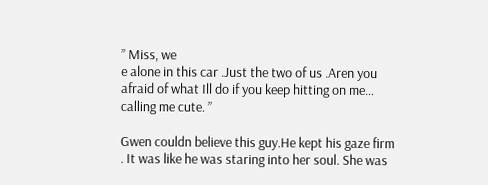” Miss, we
e alone in this car .Just the two of us .Aren you afraid of what Ill do if you keep hitting on me… calling me cute. ”

Gwen couldn believe this guy.He kept his gaze firm . It was like he was staring into her soul. She was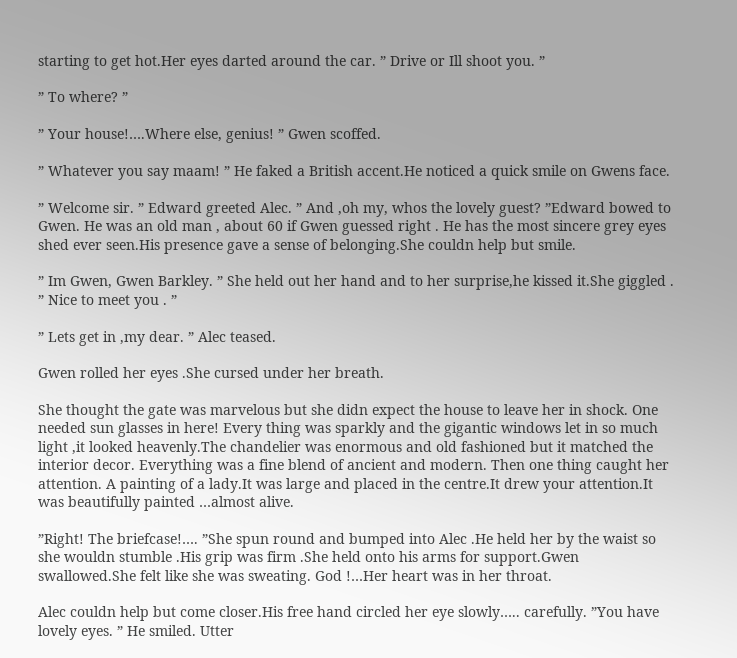starting to get hot.Her eyes darted around the car. ” Drive or Ill shoot you. ”

” To where? ”

” Your house!….Where else, genius! ” Gwen scoffed.

” Whatever you say maam! ” He faked a British accent.He noticed a quick smile on Gwens face.

” Welcome sir. ” Edward greeted Alec. ” And ,oh my, whos the lovely guest? ”Edward bowed to Gwen. He was an old man , about 60 if Gwen guessed right . He has the most sincere grey eyes shed ever seen.His presence gave a sense of belonging.She couldn help but smile.

” Im Gwen, Gwen Barkley. ” She held out her hand and to her surprise,he kissed it.She giggled . ” Nice to meet you . ”

” Lets get in ,my dear. ” Alec teased.

Gwen rolled her eyes .She cursed under her breath.

She thought the gate was marvelous but she didn expect the house to leave her in shock. One needed sun glasses in here! Every thing was sparkly and the gigantic windows let in so much light ,it looked heavenly.The chandelier was enormous and old fashioned but it matched the interior decor. Everything was a fine blend of ancient and modern. Then one thing caught her attention. A painting of a lady.It was large and placed in the centre.It drew your attention.It was beautifully painted …almost alive.

”Right! The briefcase!…. ”She spun round and bumped into Alec .He held her by the waist so she wouldn stumble .His grip was firm .She held onto his arms for support.Gwen swallowed.She felt like she was sweating. God !…Her heart was in her throat.

Alec couldn help but come closer.His free hand circled her eye slowly….. carefully. ”You have lovely eyes. ” He smiled. Utter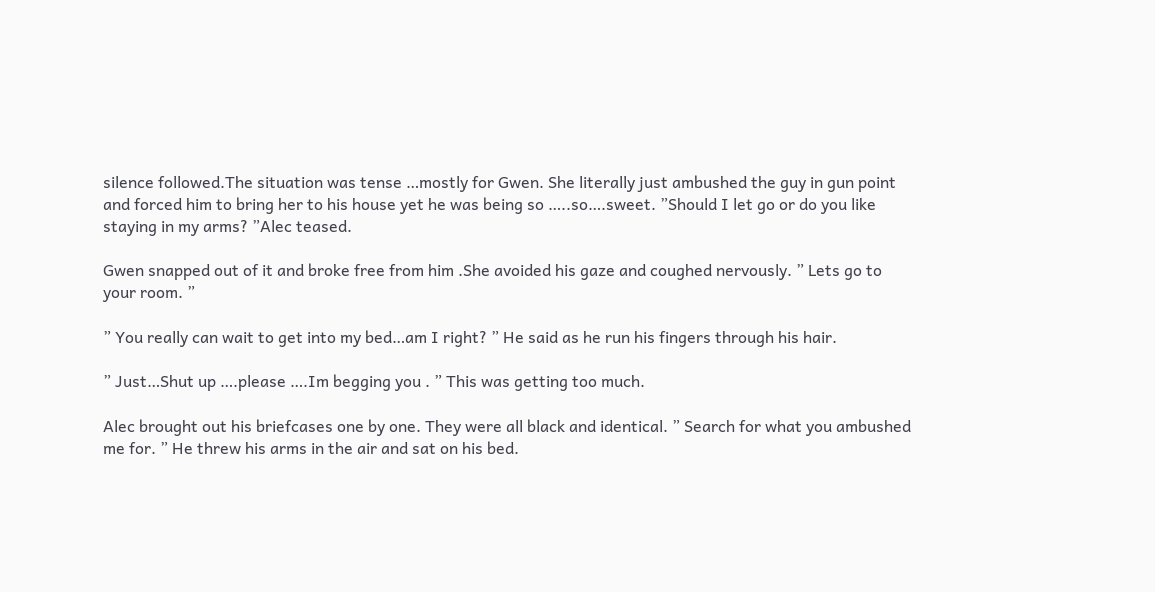silence followed.The situation was tense …mostly for Gwen. She literally just ambushed the guy in gun point and forced him to bring her to his house yet he was being so …..so….sweet. ”Should I let go or do you like staying in my arms? ”Alec teased.

Gwen snapped out of it and broke free from him .She avoided his gaze and coughed nervously. ” Lets go to your room. ”

” You really can wait to get into my bed…am I right? ” He said as he run his fingers through his hair.

” Just…Shut up ….please ….Im begging you . ” This was getting too much.

Alec brought out his briefcases one by one. They were all black and identical. ” Search for what you ambushed me for. ” He threw his arms in the air and sat on his bed.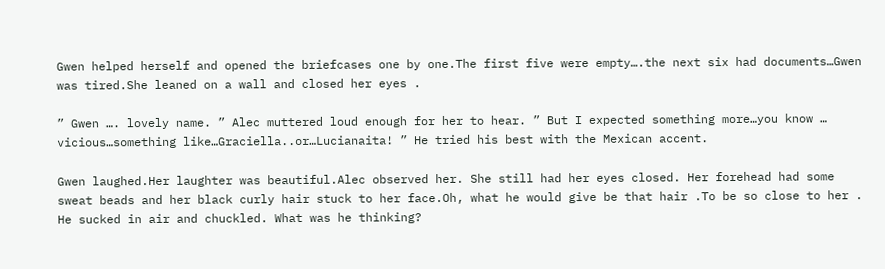Gwen helped herself and opened the briefcases one by one.The first five were empty….the next six had documents…Gwen was tired.She leaned on a wall and closed her eyes .

” Gwen …. lovely name. ” Alec muttered loud enough for her to hear. ” But I expected something more…you know … vicious…something like…Graciella..or…Lucianaita! ” He tried his best with the Mexican accent.

Gwen laughed.Her laughter was beautiful.Alec observed her. She still had her eyes closed. Her forehead had some sweat beads and her black curly hair stuck to her face.Oh, what he would give be that hair .To be so close to her . He sucked in air and chuckled. What was he thinking?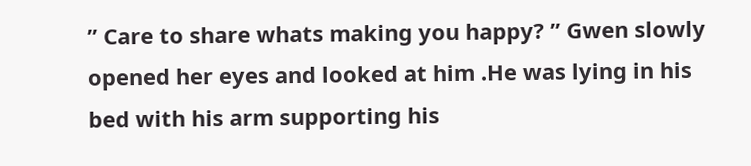” Care to share whats making you happy? ” Gwen slowly opened her eyes and looked at him .He was lying in his bed with his arm supporting his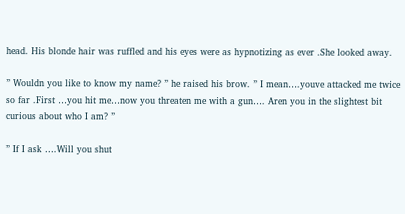head. His blonde hair was ruffled and his eyes were as hypnotizing as ever .She looked away.

” Wouldn you like to know my name? ” he raised his brow. ” I mean….youve attacked me twice so far .First …you hit me…now you threaten me with a gun…. Aren you in the slightest bit curious about who I am? ”

” If I ask ….Will you shut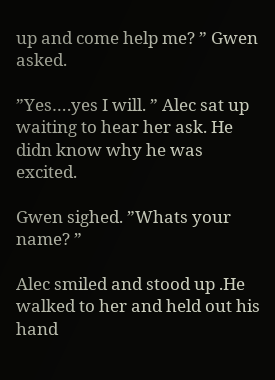up and come help me? ” Gwen asked.

”Yes….yes I will. ” Alec sat up waiting to hear her ask. He didn know why he was excited.

Gwen sighed. ”Whats your name? ”

Alec smiled and stood up .He walked to her and held out his hand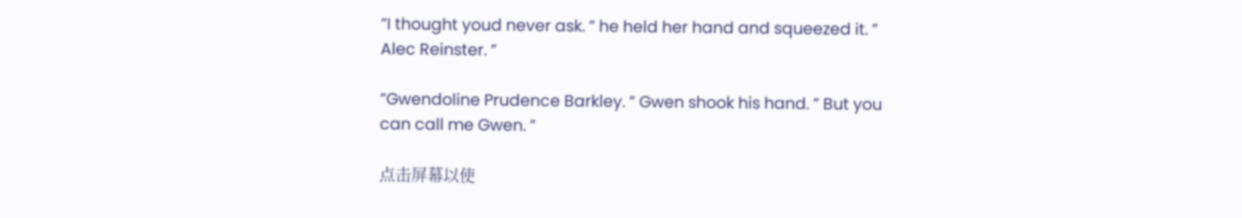”I thought youd never ask. ” he held her hand and squeezed it. ” Alec Reinster. ”

”Gwendoline Prudence Barkley. ” Gwen shook his hand. ” But you can call me Gwen. ”

点击屏幕以使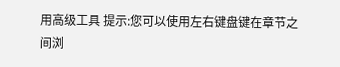用高级工具 提示:您可以使用左右键盘键在章节之间浏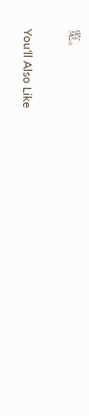览。

You'll Also Like